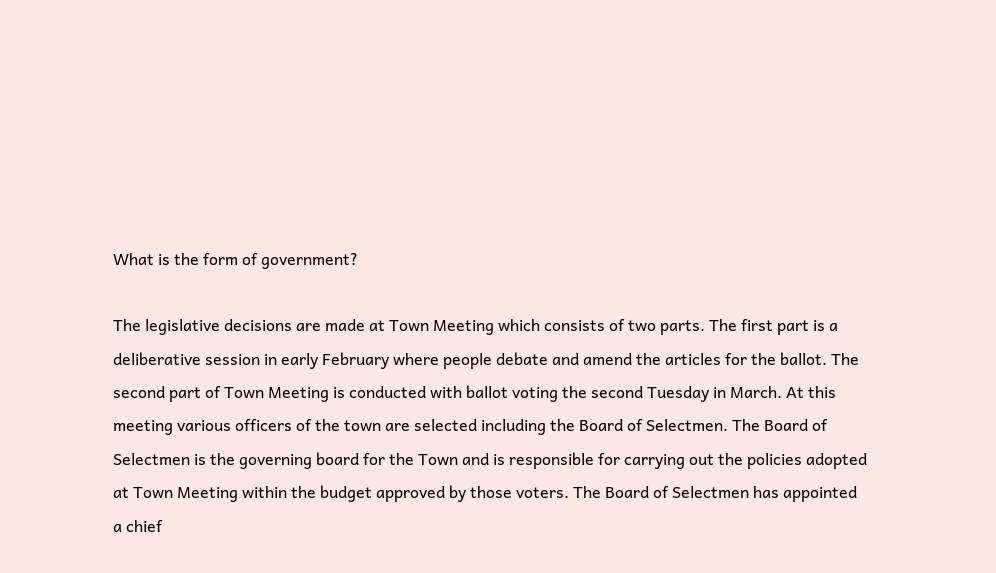What is the form of government?

The legislative decisions are made at Town Meeting which consists of two parts. The first part is a deliberative session in early February where people debate and amend the articles for the ballot. The second part of Town Meeting is conducted with ballot voting the second Tuesday in March. At this meeting various officers of the town are selected including the Board of Selectmen. The Board of Selectmen is the governing board for the Town and is responsible for carrying out the policies adopted at Town Meeting within the budget approved by those voters. The Board of Selectmen has appointed a chief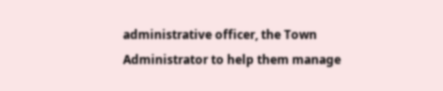administrative officer, the Town Administrator to help them manage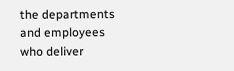the departments and employees who deliver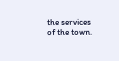the services of the town.